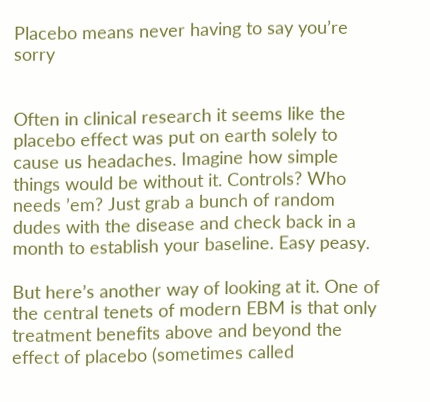Placebo means never having to say you’re sorry


Often in clinical research it seems like the placebo effect was put on earth solely to cause us headaches. Imagine how simple things would be without it. Controls? Who needs ’em? Just grab a bunch of random dudes with the disease and check back in a month to establish your baseline. Easy peasy.

But here’s another way of looking at it. One of the central tenets of modern EBM is that only treatment benefits above and beyond the effect of placebo (sometimes called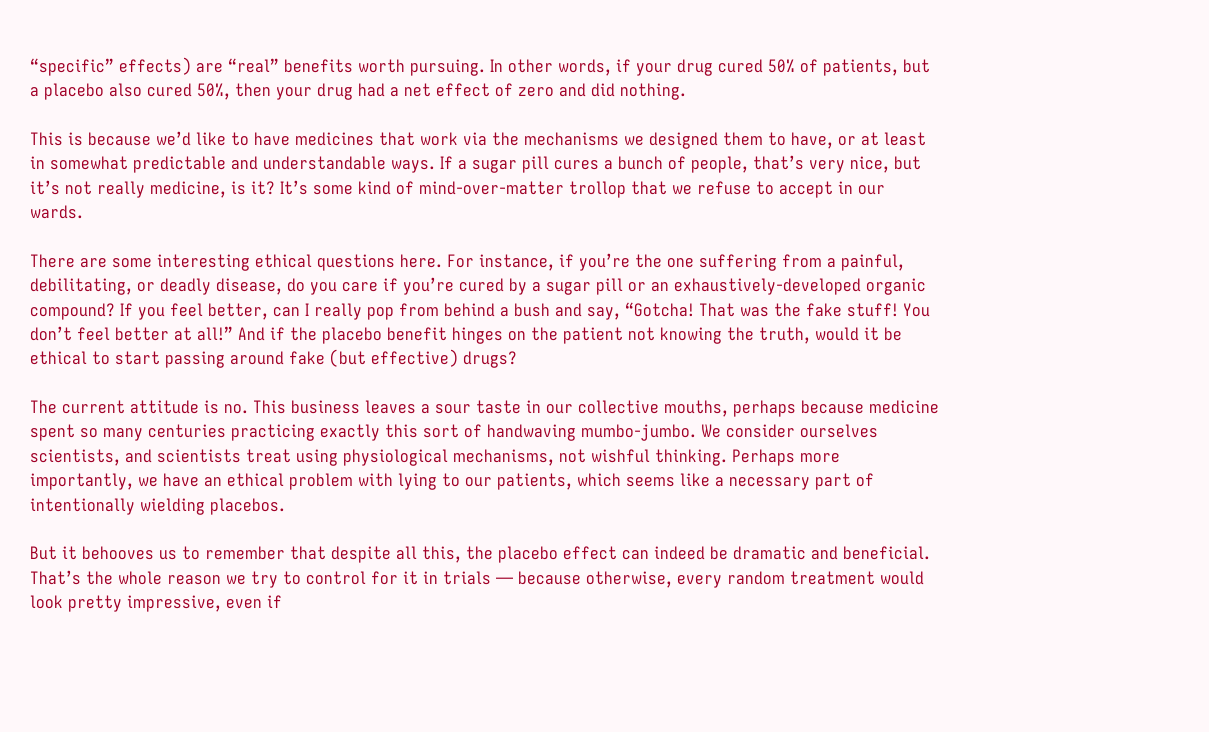“specific” effects) are “real” benefits worth pursuing. In other words, if your drug cured 50% of patients, but a placebo also cured 50%, then your drug had a net effect of zero and did nothing.

This is because we’d like to have medicines that work via the mechanisms we designed them to have, or at least in somewhat predictable and understandable ways. If a sugar pill cures a bunch of people, that’s very nice, but it’s not really medicine, is it? It’s some kind of mind-over-matter trollop that we refuse to accept in our wards.

There are some interesting ethical questions here. For instance, if you’re the one suffering from a painful, debilitating, or deadly disease, do you care if you’re cured by a sugar pill or an exhaustively-developed organic compound? If you feel better, can I really pop from behind a bush and say, “Gotcha! That was the fake stuff! You don’t feel better at all!” And if the placebo benefit hinges on the patient not knowing the truth, would it be ethical to start passing around fake (but effective) drugs?

The current attitude is no. This business leaves a sour taste in our collective mouths, perhaps because medicine spent so many centuries practicing exactly this sort of handwaving mumbo-jumbo. We consider ourselves scientists, and scientists treat using physiological mechanisms, not wishful thinking. Perhaps more importantly, we have an ethical problem with lying to our patients, which seems like a necessary part of intentionally wielding placebos.

But it behooves us to remember that despite all this, the placebo effect can indeed be dramatic and beneficial. That’s the whole reason we try to control for it in trials — because otherwise, every random treatment would look pretty impressive, even if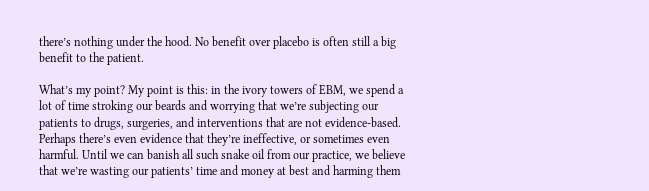there’s nothing under the hood. No benefit over placebo is often still a big benefit to the patient.

What’s my point? My point is this: in the ivory towers of EBM, we spend a lot of time stroking our beards and worrying that we’re subjecting our patients to drugs, surgeries, and interventions that are not evidence-based. Perhaps there’s even evidence that they’re ineffective, or sometimes even harmful. Until we can banish all such snake oil from our practice, we believe that we’re wasting our patients’ time and money at best and harming them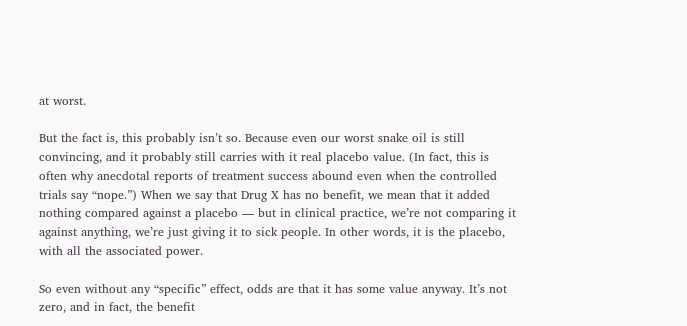at worst.

But the fact is, this probably isn’t so. Because even our worst snake oil is still convincing, and it probably still carries with it real placebo value. (In fact, this is often why anecdotal reports of treatment success abound even when the controlled trials say “nope.”) When we say that Drug X has no benefit, we mean that it added nothing compared against a placebo — but in clinical practice, we’re not comparing it against anything, we’re just giving it to sick people. In other words, it is the placebo, with all the associated power.

So even without any “specific” effect, odds are that it has some value anyway. It’s not zero, and in fact, the benefit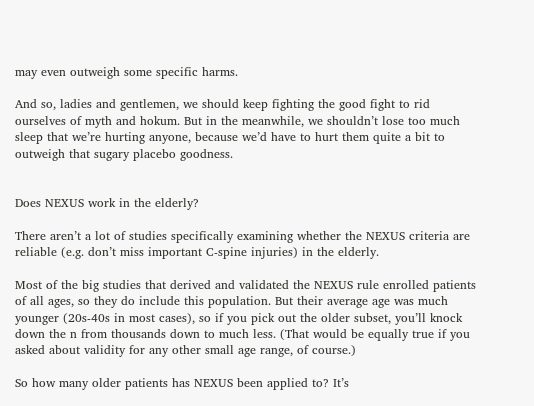may even outweigh some specific harms.

And so, ladies and gentlemen, we should keep fighting the good fight to rid ourselves of myth and hokum. But in the meanwhile, we shouldn’t lose too much sleep that we’re hurting anyone, because we’d have to hurt them quite a bit to outweigh that sugary placebo goodness.


Does NEXUS work in the elderly?

There aren’t a lot of studies specifically examining whether the NEXUS criteria are reliable (e.g. don’t miss important C-spine injuries) in the elderly.

Most of the big studies that derived and validated the NEXUS rule enrolled patients of all ages, so they do include this population. But their average age was much younger (20s-40s in most cases), so if you pick out the older subset, you’ll knock down the n from thousands down to much less. (That would be equally true if you asked about validity for any other small age range, of course.)

So how many older patients has NEXUS been applied to? It’s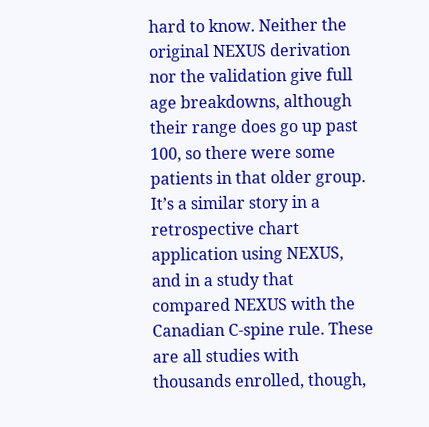hard to know. Neither the original NEXUS derivation nor the validation give full age breakdowns, although their range does go up past 100, so there were some patients in that older group. It’s a similar story in a retrospective chart application using NEXUS, and in a study that compared NEXUS with the Canadian C-spine rule. These are all studies with thousands enrolled, though,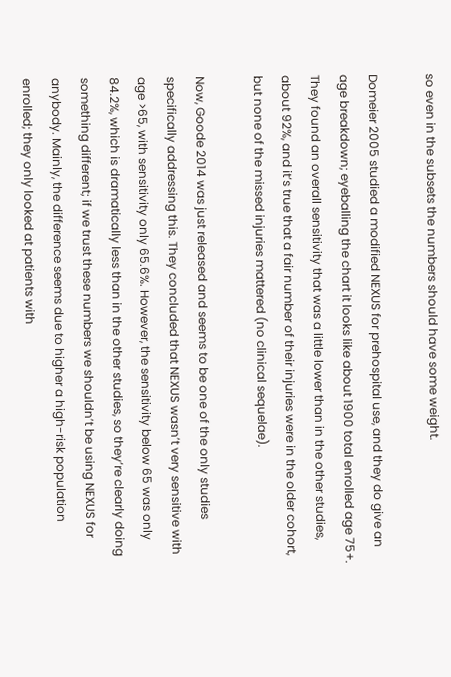so even in the subsets the numbers should have some weight.

Domeier 2005 studied a modified NEXUS for prehospital use, and they do give an age breakdown; eyeballing the chart it looks like about 1900 total enrolled age 75+. They found an overall sensitivity that was a little lower than in the other studies, about 92%, and it’s true that a fair number of their injuries were in the older cohort, but none of the missed injuries mattered (no clinical sequelae).

Now, Goode 2014 was just released and seems to be one of the only studies specifically addressing this. They concluded that NEXUS wasn’t very sensitive with age >65, with sensitivity only 65.6%. However, the sensitivity below 65 was only 84.2%, which is dramatically less than in the other studies, so they’re clearly doing something different; if we trust these numbers we shouldn’t be using NEXUS for anybody. Mainly, the difference seems due to higher a high-risk population enrolled; they only looked at patients with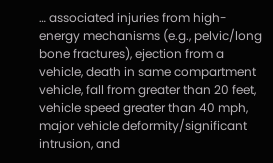… associated injuries from high-energy mechanisms (e.g., pelvic/long bone fractures), ejection from a vehicle, death in same compartment vehicle, fall from greater than 20 feet, vehicle speed greater than 40 mph, major vehicle deformity/significant intrusion, and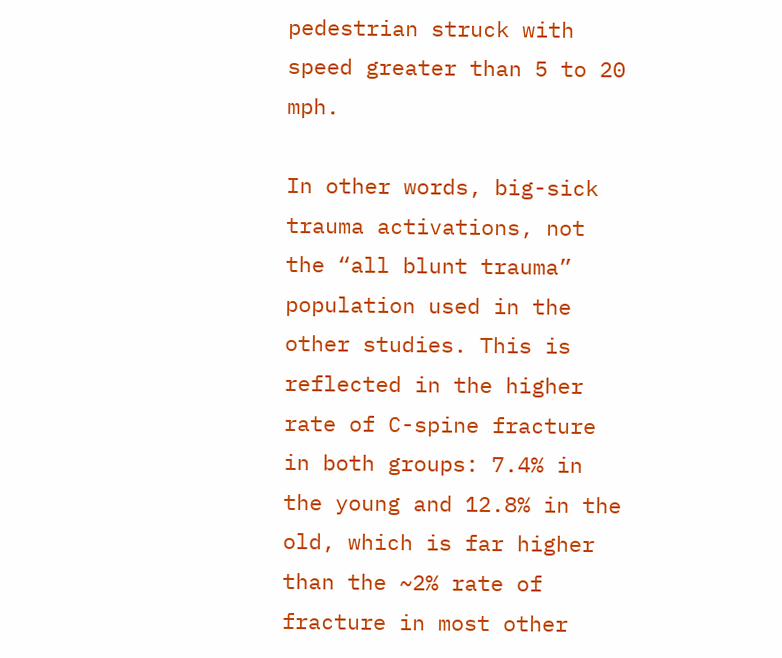pedestrian struck with speed greater than 5 to 20 mph.

In other words, big-sick trauma activations, not the “all blunt trauma” population used in the other studies. This is reflected in the higher rate of C-spine fracture in both groups: 7.4% in the young and 12.8% in the old, which is far higher than the ~2% rate of fracture in most other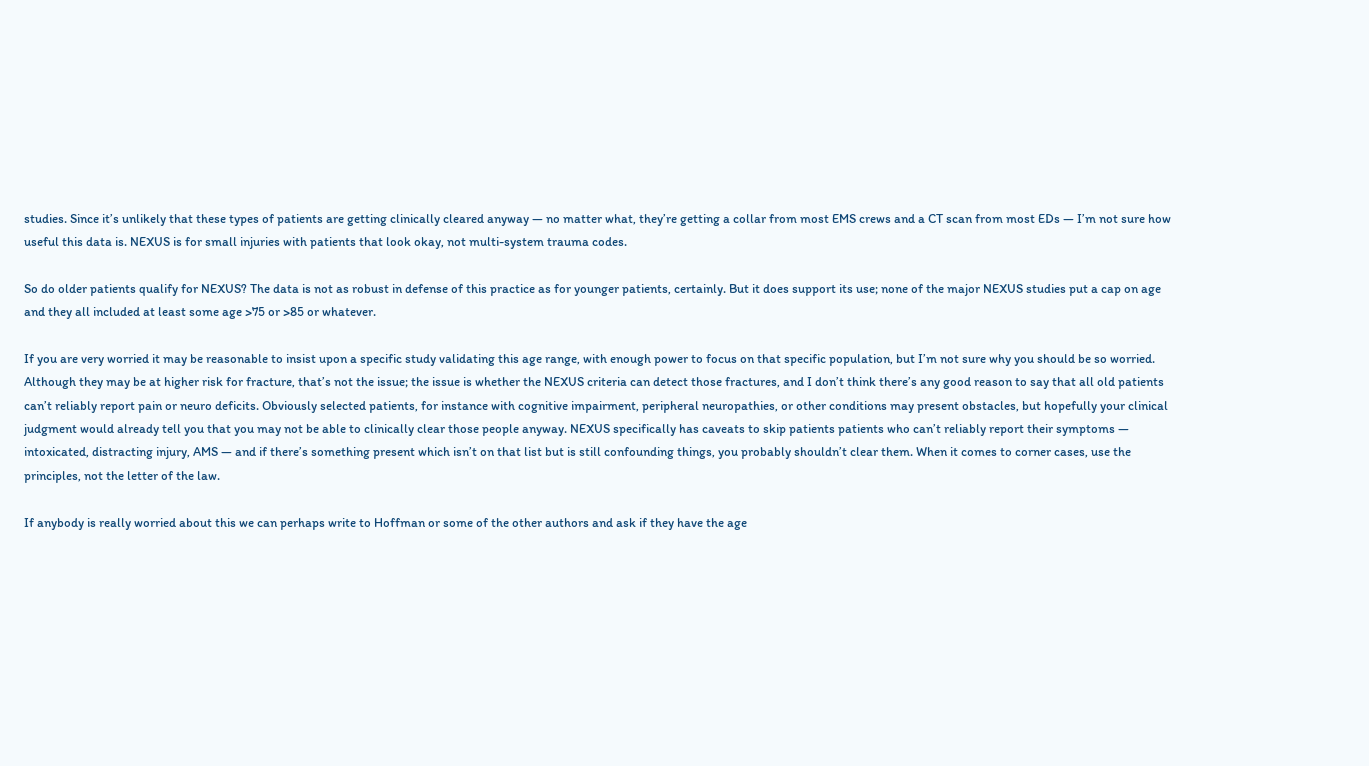studies. Since it’s unlikely that these types of patients are getting clinically cleared anyway — no matter what, they’re getting a collar from most EMS crews and a CT scan from most EDs — I’m not sure how useful this data is. NEXUS is for small injuries with patients that look okay, not multi-system trauma codes.

So do older patients qualify for NEXUS? The data is not as robust in defense of this practice as for younger patients, certainly. But it does support its use; none of the major NEXUS studies put a cap on age and they all included at least some age >75 or >85 or whatever.

If you are very worried it may be reasonable to insist upon a specific study validating this age range, with enough power to focus on that specific population, but I’m not sure why you should be so worried. Although they may be at higher risk for fracture, that’s not the issue; the issue is whether the NEXUS criteria can detect those fractures, and I don’t think there’s any good reason to say that all old patients can’t reliably report pain or neuro deficits. Obviously selected patients, for instance with cognitive impairment, peripheral neuropathies, or other conditions may present obstacles, but hopefully your clinical judgment would already tell you that you may not be able to clinically clear those people anyway. NEXUS specifically has caveats to skip patients patients who can’t reliably report their symptoms — intoxicated, distracting injury, AMS — and if there’s something present which isn’t on that list but is still confounding things, you probably shouldn’t clear them. When it comes to corner cases, use the principles, not the letter of the law.

If anybody is really worried about this we can perhaps write to Hoffman or some of the other authors and ask if they have the age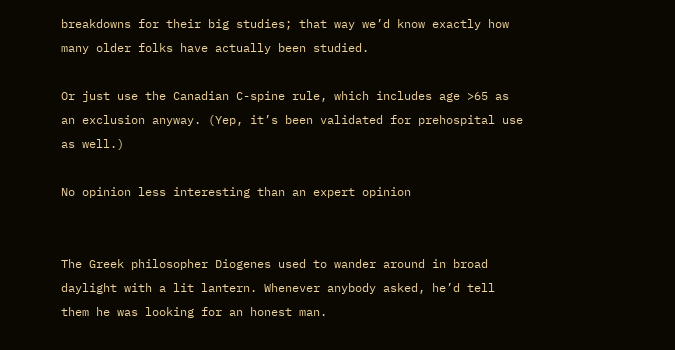breakdowns for their big studies; that way we’d know exactly how many older folks have actually been studied.

Or just use the Canadian C-spine rule, which includes age >65 as an exclusion anyway. (Yep, it’s been validated for prehospital use as well.)

No opinion less interesting than an expert opinion


The Greek philosopher Diogenes used to wander around in broad daylight with a lit lantern. Whenever anybody asked, he’d tell them he was looking for an honest man.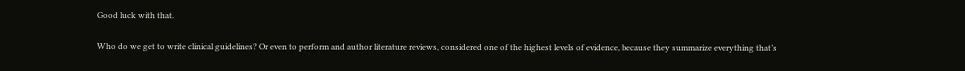Good luck with that.

Who do we get to write clinical guidelines? Or even to perform and author literature reviews, considered one of the highest levels of evidence, because they summarize everything that’s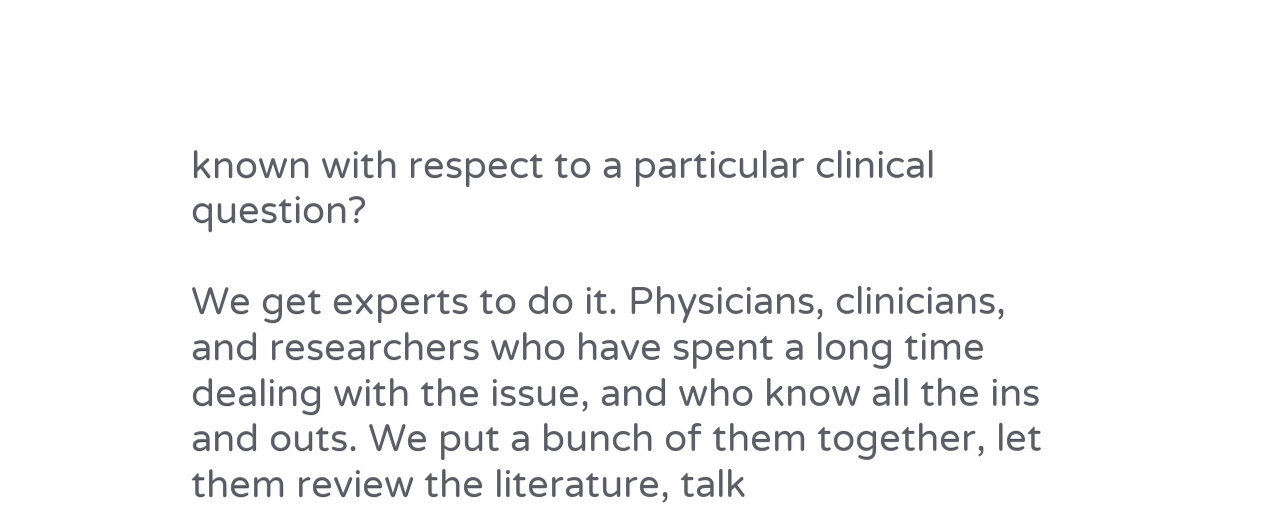known with respect to a particular clinical question?

We get experts to do it. Physicians, clinicians, and researchers who have spent a long time dealing with the issue, and who know all the ins and outs. We put a bunch of them together, let them review the literature, talk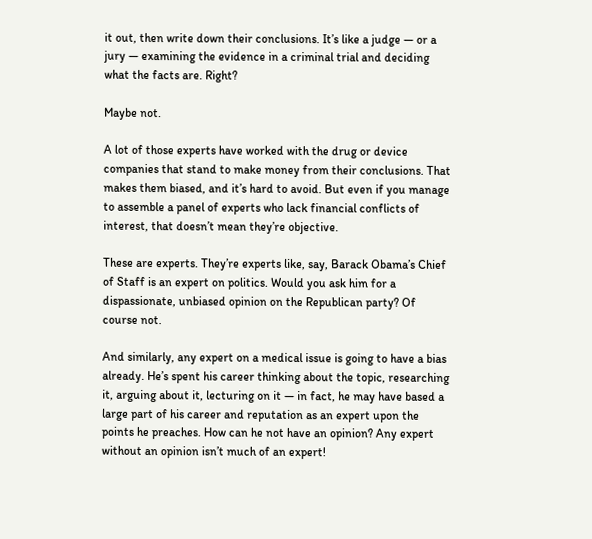it out, then write down their conclusions. It’s like a judge — or a jury — examining the evidence in a criminal trial and deciding what the facts are. Right?

Maybe not.

A lot of those experts have worked with the drug or device companies that stand to make money from their conclusions. That makes them biased, and it’s hard to avoid. But even if you manage to assemble a panel of experts who lack financial conflicts of interest, that doesn’t mean they’re objective.

These are experts. They’re experts like, say, Barack Obama’s Chief of Staff is an expert on politics. Would you ask him for a dispassionate, unbiased opinion on the Republican party? Of course not.

And similarly, any expert on a medical issue is going to have a bias already. He’s spent his career thinking about the topic, researching it, arguing about it, lecturing on it — in fact, he may have based a large part of his career and reputation as an expert upon the points he preaches. How can he not have an opinion? Any expert without an opinion isn’t much of an expert!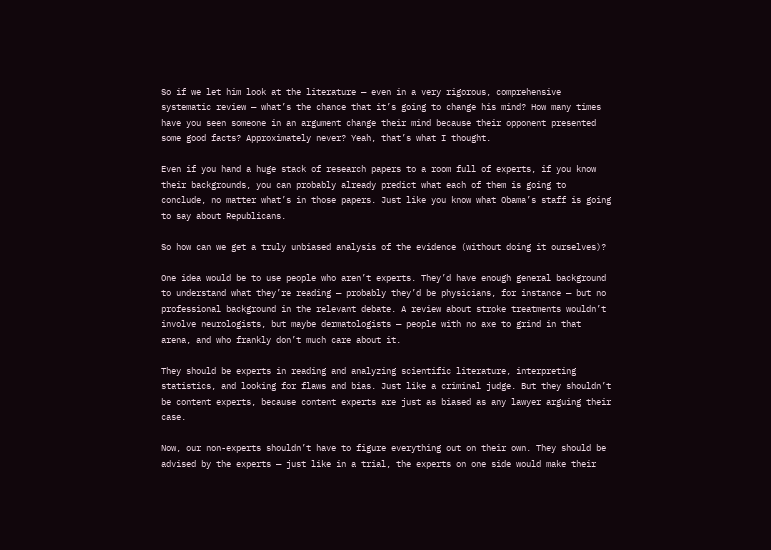So if we let him look at the literature — even in a very rigorous, comprehensive systematic review — what’s the chance that it’s going to change his mind? How many times have you seen someone in an argument change their mind because their opponent presented some good facts? Approximately never? Yeah, that’s what I thought.

Even if you hand a huge stack of research papers to a room full of experts, if you know their backgrounds, you can probably already predict what each of them is going to conclude, no matter what’s in those papers. Just like you know what Obama’s staff is going to say about Republicans.

So how can we get a truly unbiased analysis of the evidence (without doing it ourselves)?

One idea would be to use people who aren’t experts. They’d have enough general background to understand what they’re reading — probably they’d be physicians, for instance — but no professional background in the relevant debate. A review about stroke treatments wouldn’t involve neurologists, but maybe dermatologists — people with no axe to grind in that arena, and who frankly don’t much care about it.

They should be experts in reading and analyzing scientific literature, interpreting statistics, and looking for flaws and bias. Just like a criminal judge. But they shouldn’t be content experts, because content experts are just as biased as any lawyer arguing their case.

Now, our non-experts shouldn’t have to figure everything out on their own. They should be advised by the experts — just like in a trial, the experts on one side would make their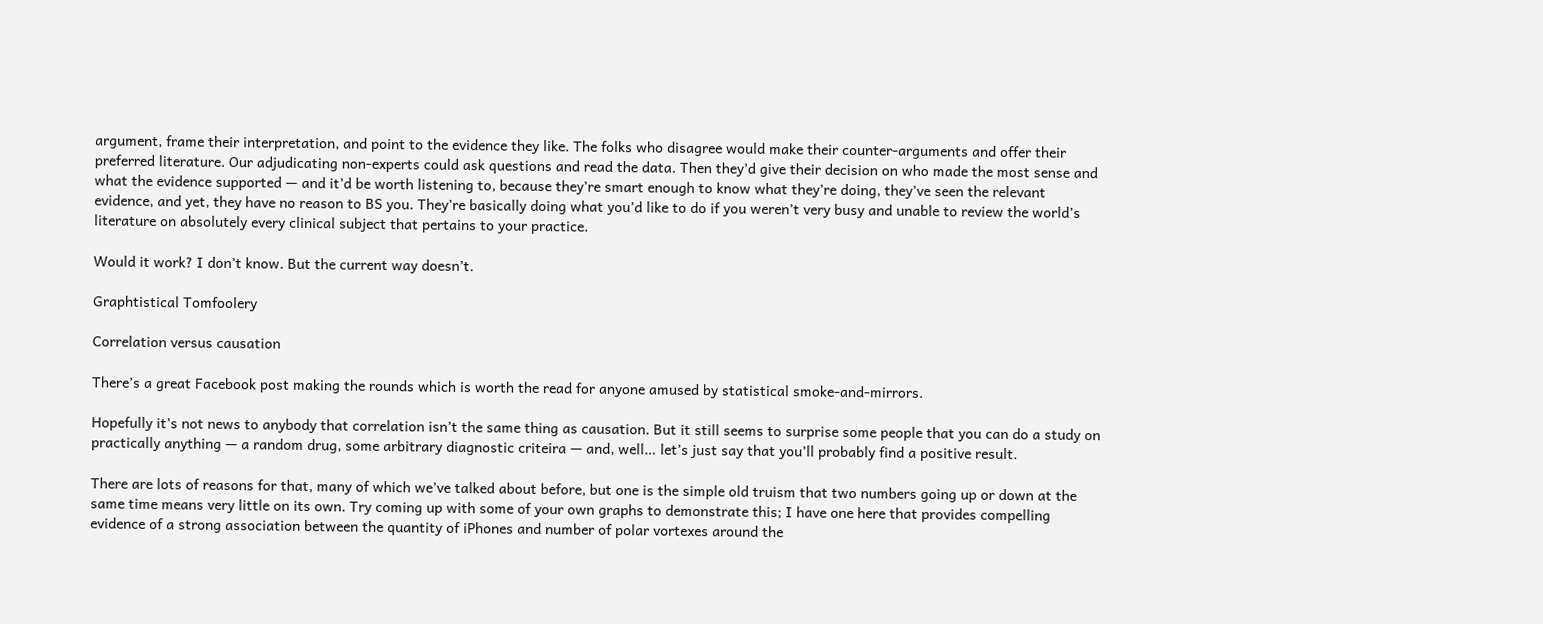argument, frame their interpretation, and point to the evidence they like. The folks who disagree would make their counter-arguments and offer their preferred literature. Our adjudicating non-experts could ask questions and read the data. Then they’d give their decision on who made the most sense and what the evidence supported — and it’d be worth listening to, because they’re smart enough to know what they’re doing, they’ve seen the relevant evidence, and yet, they have no reason to BS you. They’re basically doing what you’d like to do if you weren’t very busy and unable to review the world’s literature on absolutely every clinical subject that pertains to your practice.

Would it work? I don’t know. But the current way doesn’t.

Graphtistical Tomfoolery

Correlation versus causation

There’s a great Facebook post making the rounds which is worth the read for anyone amused by statistical smoke-and-mirrors.

Hopefully it’s not news to anybody that correlation isn’t the same thing as causation. But it still seems to surprise some people that you can do a study on practically anything — a random drug, some arbitrary diagnostic criteira — and, well… let’s just say that you’ll probably find a positive result.

There are lots of reasons for that, many of which we’ve talked about before, but one is the simple old truism that two numbers going up or down at the same time means very little on its own. Try coming up with some of your own graphs to demonstrate this; I have one here that provides compelling evidence of a strong association between the quantity of iPhones and number of polar vortexes around the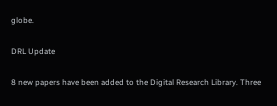globe.

DRL Update

8 new papers have been added to the Digital Research Library. Three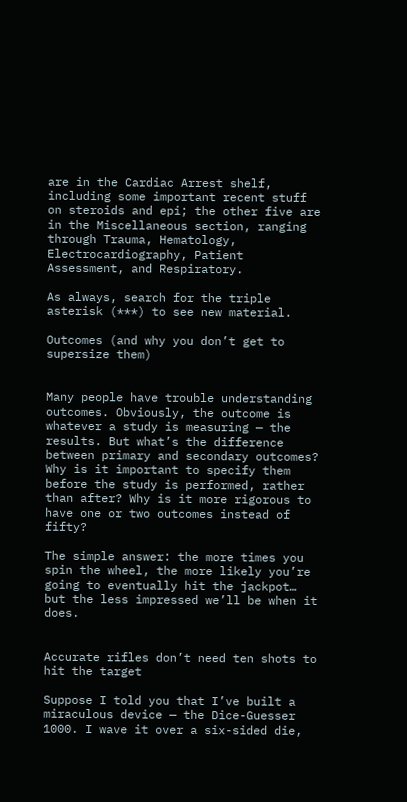are in the Cardiac Arrest shelf, including some important recent stuff on steroids and epi; the other five are in the Miscellaneous section, ranging through Trauma, Hematology, Electrocardiography, Patient Assessment, and Respiratory.

As always, search for the triple asterisk (***) to see new material.

Outcomes (and why you don’t get to supersize them)


Many people have trouble understanding outcomes. Obviously, the outcome is whatever a study is measuring — the results. But what’s the difference between primary and secondary outcomes? Why is it important to specify them before the study is performed, rather than after? Why is it more rigorous to have one or two outcomes instead of fifty?

The simple answer: the more times you spin the wheel, the more likely you’re going to eventually hit the jackpot… but the less impressed we’ll be when it does.


Accurate rifles don’t need ten shots to hit the target

Suppose I told you that I’ve built a miraculous device — the Dice-Guesser 1000. I wave it over a six-sided die,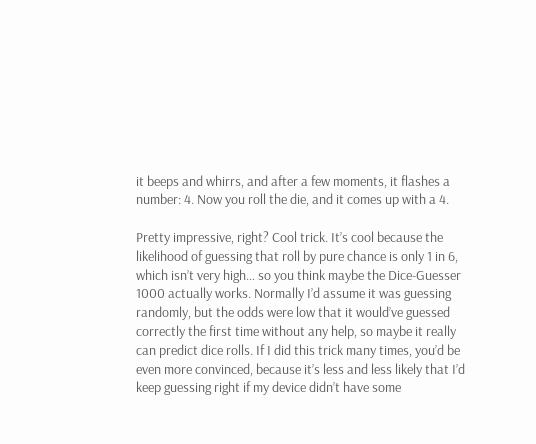it beeps and whirrs, and after a few moments, it flashes a number: 4. Now you roll the die, and it comes up with a 4.

Pretty impressive, right? Cool trick. It’s cool because the likelihood of guessing that roll by pure chance is only 1 in 6, which isn’t very high… so you think maybe the Dice-Guesser 1000 actually works. Normally I’d assume it was guessing randomly, but the odds were low that it would’ve guessed correctly the first time without any help, so maybe it really can predict dice rolls. If I did this trick many times, you’d be even more convinced, because it’s less and less likely that I’d keep guessing right if my device didn’t have some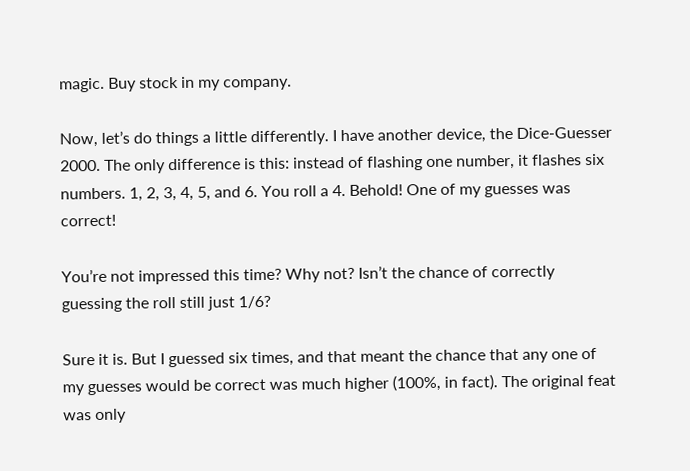magic. Buy stock in my company.

Now, let’s do things a little differently. I have another device, the Dice-Guesser 2000. The only difference is this: instead of flashing one number, it flashes six numbers. 1, 2, 3, 4, 5, and 6. You roll a 4. Behold! One of my guesses was correct!

You’re not impressed this time? Why not? Isn’t the chance of correctly guessing the roll still just 1/6?

Sure it is. But I guessed six times, and that meant the chance that any one of my guesses would be correct was much higher (100%, in fact). The original feat was only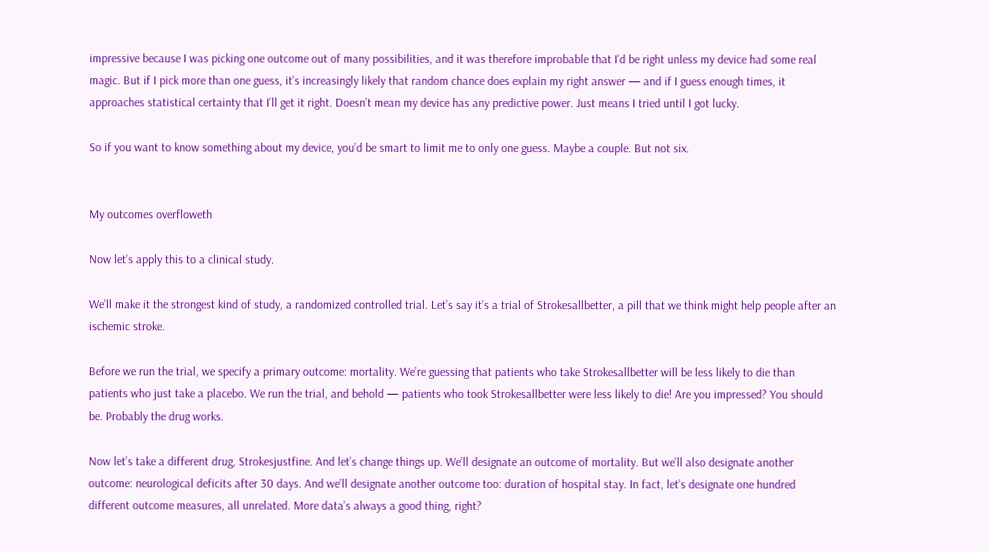impressive because I was picking one outcome out of many possibilities, and it was therefore improbable that I’d be right unless my device had some real magic. But if I pick more than one guess, it’s increasingly likely that random chance does explain my right answer — and if I guess enough times, it approaches statistical certainty that I’ll get it right. Doesn’t mean my device has any predictive power. Just means I tried until I got lucky.

So if you want to know something about my device, you’d be smart to limit me to only one guess. Maybe a couple. But not six.


My outcomes overfloweth

Now let’s apply this to a clinical study.

We’ll make it the strongest kind of study, a randomized controlled trial. Let’s say it’s a trial of Strokesallbetter, a pill that we think might help people after an ischemic stroke.

Before we run the trial, we specify a primary outcome: mortality. We’re guessing that patients who take Strokesallbetter will be less likely to die than patients who just take a placebo. We run the trial, and behold — patients who took Strokesallbetter were less likely to die! Are you impressed? You should be. Probably the drug works.

Now let’s take a different drug, Strokesjustfine. And let’s change things up. We’ll designate an outcome of mortality. But we’ll also designate another outcome: neurological deficits after 30 days. And we’ll designate another outcome too: duration of hospital stay. In fact, let’s designate one hundred different outcome measures, all unrelated. More data’s always a good thing, right?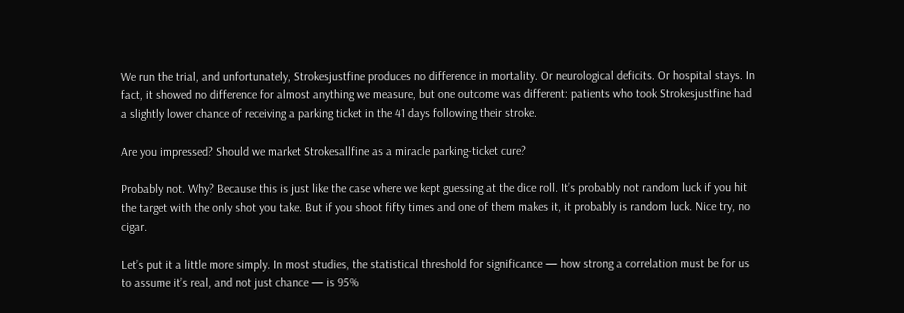We run the trial, and unfortunately, Strokesjustfine produces no difference in mortality. Or neurological deficits. Or hospital stays. In fact, it showed no difference for almost anything we measure, but one outcome was different: patients who took Strokesjustfine had a slightly lower chance of receiving a parking ticket in the 41 days following their stroke.

Are you impressed? Should we market Strokesallfine as a miracle parking-ticket cure?

Probably not. Why? Because this is just like the case where we kept guessing at the dice roll. It’s probably not random luck if you hit the target with the only shot you take. But if you shoot fifty times and one of them makes it, it probably is random luck. Nice try, no cigar.

Let’s put it a little more simply. In most studies, the statistical threshold for significance — how strong a correlation must be for us to assume it’s real, and not just chance — is 95%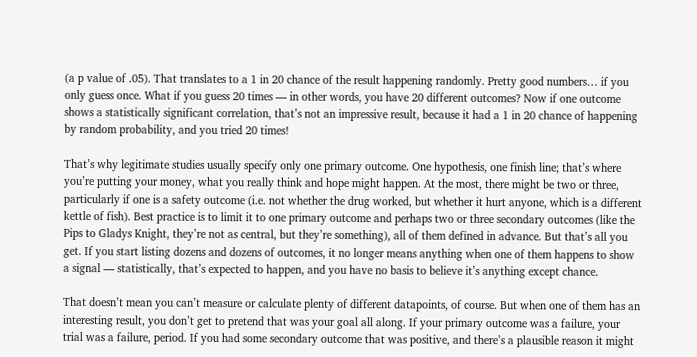(a p value of .05). That translates to a 1 in 20 chance of the result happening randomly. Pretty good numbers… if you only guess once. What if you guess 20 times — in other words, you have 20 different outcomes? Now if one outcome shows a statistically significant correlation, that’s not an impressive result, because it had a 1 in 20 chance of happening by random probability, and you tried 20 times!

That’s why legitimate studies usually specify only one primary outcome. One hypothesis, one finish line; that’s where you’re putting your money, what you really think and hope might happen. At the most, there might be two or three, particularly if one is a safety outcome (i.e. not whether the drug worked, but whether it hurt anyone, which is a different kettle of fish). Best practice is to limit it to one primary outcome and perhaps two or three secondary outcomes (like the Pips to Gladys Knight, they’re not as central, but they’re something), all of them defined in advance. But that’s all you get. If you start listing dozens and dozens of outcomes, it no longer means anything when one of them happens to show a signal — statistically, that’s expected to happen, and you have no basis to believe it’s anything except chance.

That doesn’t mean you can’t measure or calculate plenty of different datapoints, of course. But when one of them has an interesting result, you don’t get to pretend that was your goal all along. If your primary outcome was a failure, your trial was a failure, period. If you had some secondary outcome that was positive, and there’s a plausible reason it might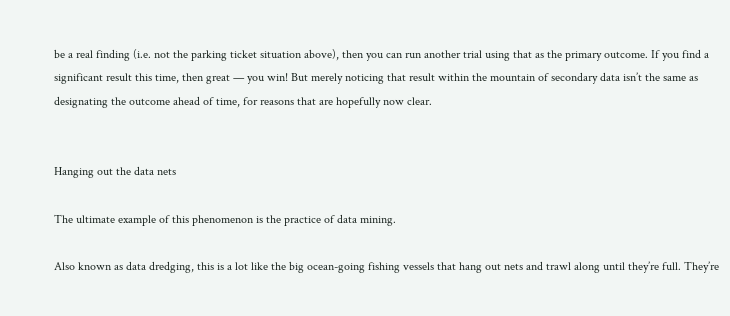be a real finding (i.e. not the parking ticket situation above), then you can run another trial using that as the primary outcome. If you find a significant result this time, then great — you win! But merely noticing that result within the mountain of secondary data isn’t the same as designating the outcome ahead of time, for reasons that are hopefully now clear.


Hanging out the data nets

The ultimate example of this phenomenon is the practice of data mining.

Also known as data dredging, this is a lot like the big ocean-going fishing vessels that hang out nets and trawl along until they’re full. They’re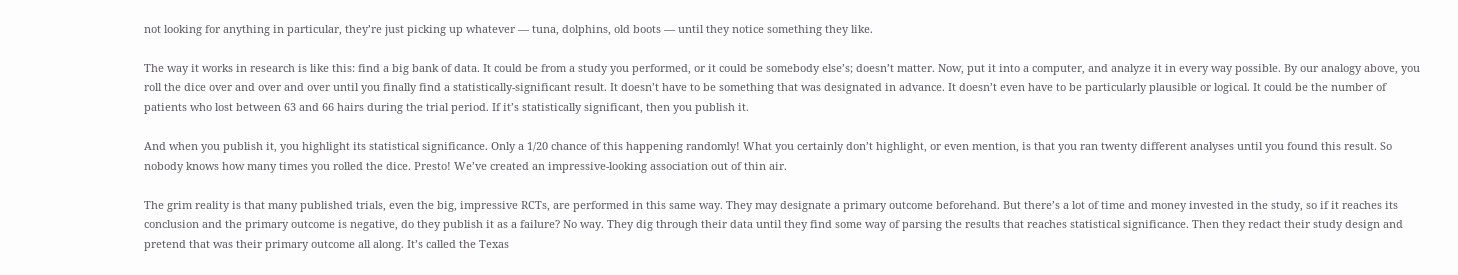not looking for anything in particular, they’re just picking up whatever — tuna, dolphins, old boots — until they notice something they like.

The way it works in research is like this: find a big bank of data. It could be from a study you performed, or it could be somebody else’s; doesn’t matter. Now, put it into a computer, and analyze it in every way possible. By our analogy above, you roll the dice over and over and over until you finally find a statistically-significant result. It doesn’t have to be something that was designated in advance. It doesn’t even have to be particularly plausible or logical. It could be the number of patients who lost between 63 and 66 hairs during the trial period. If it’s statistically significant, then you publish it.

And when you publish it, you highlight its statistical significance. Only a 1/20 chance of this happening randomly! What you certainly don’t highlight, or even mention, is that you ran twenty different analyses until you found this result. So nobody knows how many times you rolled the dice. Presto! We’ve created an impressive-looking association out of thin air.

The grim reality is that many published trials, even the big, impressive RCTs, are performed in this same way. They may designate a primary outcome beforehand. But there’s a lot of time and money invested in the study, so if it reaches its conclusion and the primary outcome is negative, do they publish it as a failure? No way. They dig through their data until they find some way of parsing the results that reaches statistical significance. Then they redact their study design and pretend that was their primary outcome all along. It’s called the Texas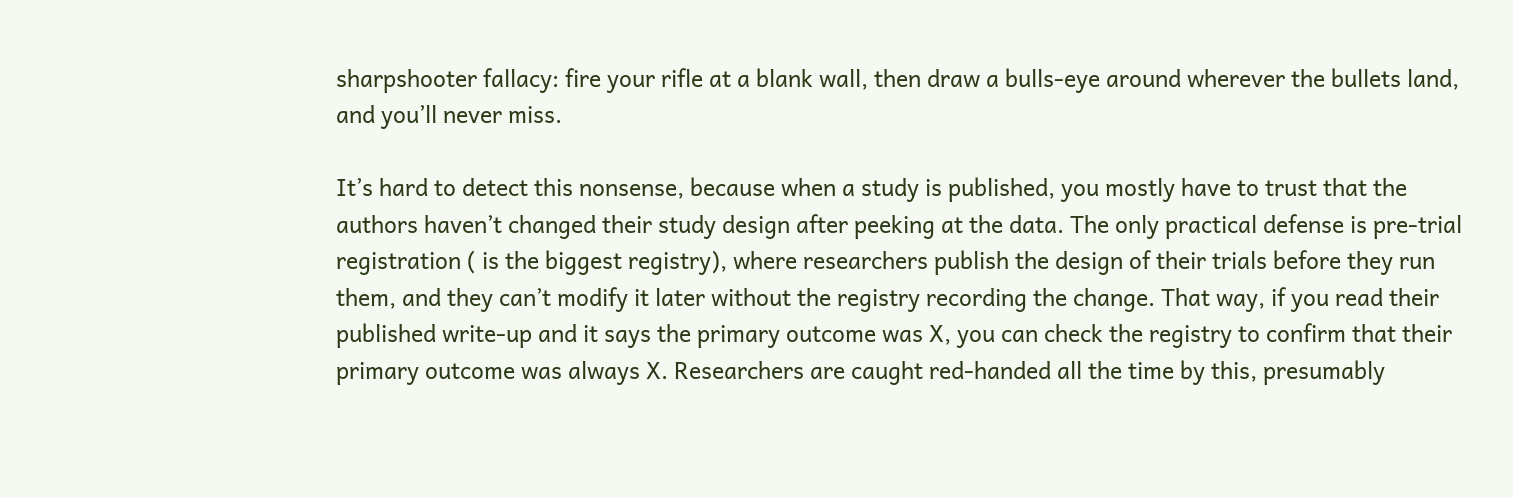sharpshooter fallacy: fire your rifle at a blank wall, then draw a bulls-eye around wherever the bullets land, and you’ll never miss.

It’s hard to detect this nonsense, because when a study is published, you mostly have to trust that the authors haven’t changed their study design after peeking at the data. The only practical defense is pre-trial registration ( is the biggest registry), where researchers publish the design of their trials before they run them, and they can’t modify it later without the registry recording the change. That way, if you read their published write-up and it says the primary outcome was X, you can check the registry to confirm that their primary outcome was always X. Researchers are caught red-handed all the time by this, presumably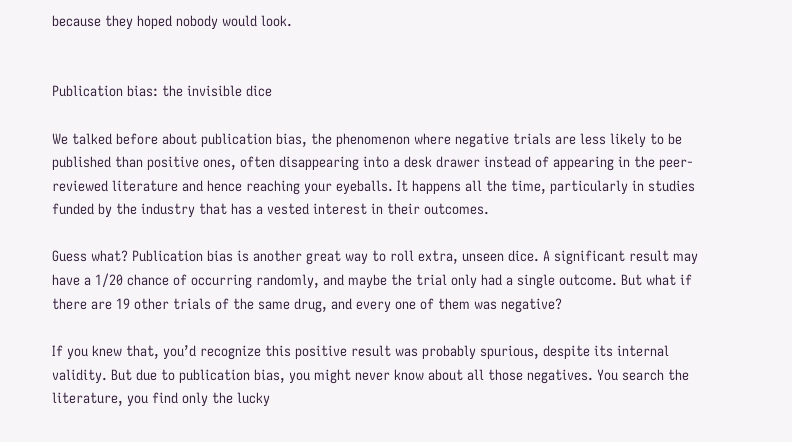because they hoped nobody would look.


Publication bias: the invisible dice

We talked before about publication bias, the phenomenon where negative trials are less likely to be published than positive ones, often disappearing into a desk drawer instead of appearing in the peer-reviewed literature and hence reaching your eyeballs. It happens all the time, particularly in studies funded by the industry that has a vested interest in their outcomes.

Guess what? Publication bias is another great way to roll extra, unseen dice. A significant result may have a 1/20 chance of occurring randomly, and maybe the trial only had a single outcome. But what if there are 19 other trials of the same drug, and every one of them was negative?

If you knew that, you’d recognize this positive result was probably spurious, despite its internal validity. But due to publication bias, you might never know about all those negatives. You search the literature, you find only the lucky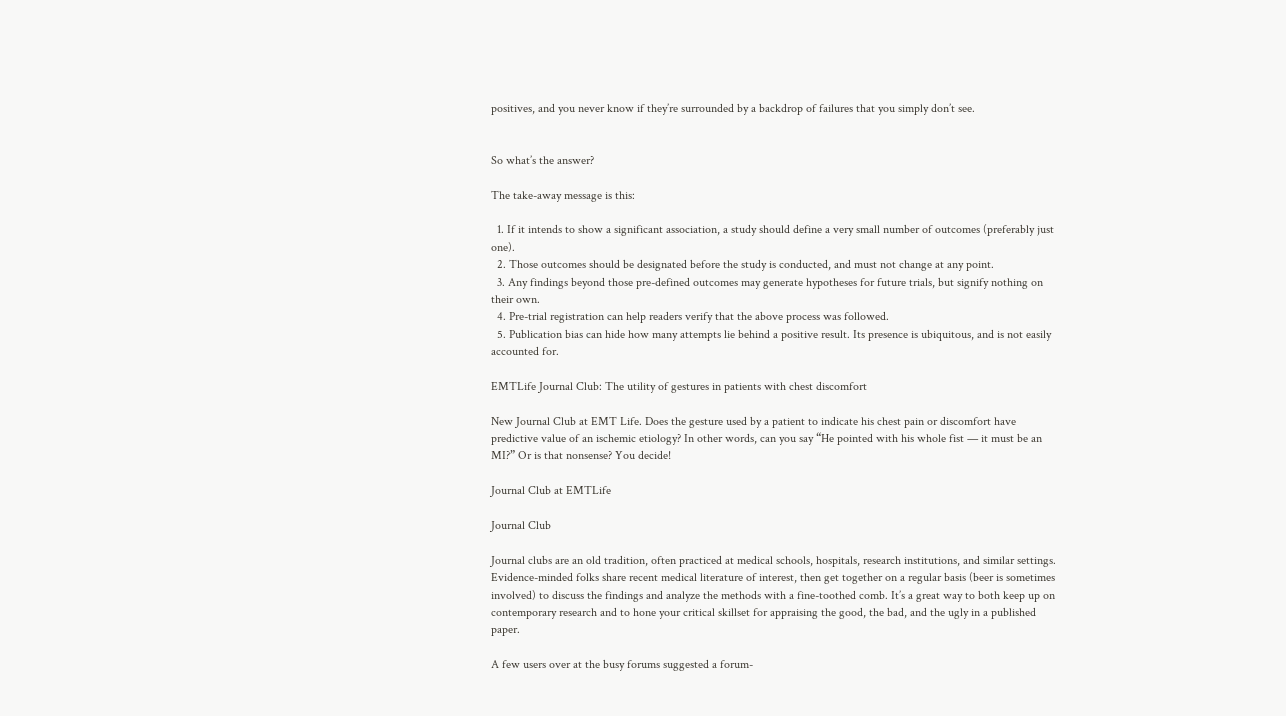positives, and you never know if they’re surrounded by a backdrop of failures that you simply don’t see.


So what’s the answer?

The take-away message is this:

  1. If it intends to show a significant association, a study should define a very small number of outcomes (preferably just one).
  2. Those outcomes should be designated before the study is conducted, and must not change at any point.
  3. Any findings beyond those pre-defined outcomes may generate hypotheses for future trials, but signify nothing on their own.
  4. Pre-trial registration can help readers verify that the above process was followed.
  5. Publication bias can hide how many attempts lie behind a positive result. Its presence is ubiquitous, and is not easily accounted for.

EMTLife Journal Club: The utility of gestures in patients with chest discomfort

New Journal Club at EMT Life. Does the gesture used by a patient to indicate his chest pain or discomfort have predictive value of an ischemic etiology? In other words, can you say “He pointed with his whole fist — it must be an MI?” Or is that nonsense? You decide!

Journal Club at EMTLife

Journal Club

Journal clubs are an old tradition, often practiced at medical schools, hospitals, research institutions, and similar settings. Evidence-minded folks share recent medical literature of interest, then get together on a regular basis (beer is sometimes involved) to discuss the findings and analyze the methods with a fine-toothed comb. It’s a great way to both keep up on contemporary research and to hone your critical skillset for appraising the good, the bad, and the ugly in a published paper.

A few users over at the busy forums suggested a forum-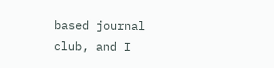based journal club, and I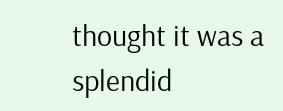thought it was a splendid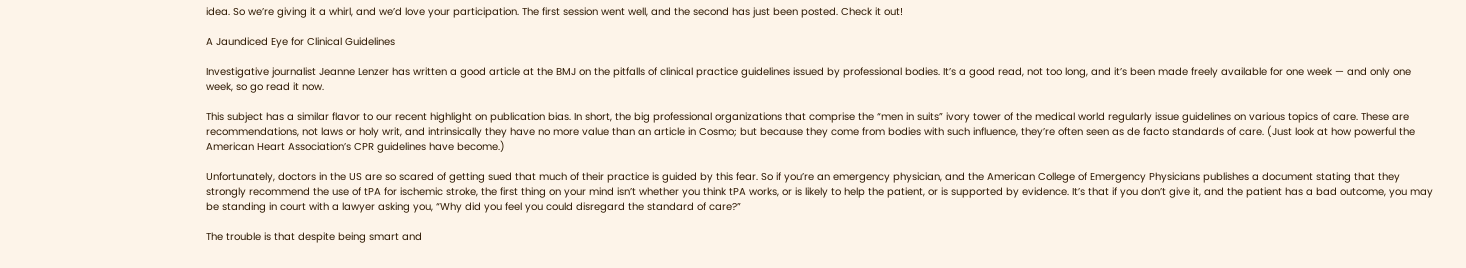idea. So we’re giving it a whirl, and we’d love your participation. The first session went well, and the second has just been posted. Check it out!

A Jaundiced Eye for Clinical Guidelines

Investigative journalist Jeanne Lenzer has written a good article at the BMJ on the pitfalls of clinical practice guidelines issued by professional bodies. It’s a good read, not too long, and it’s been made freely available for one week — and only one week, so go read it now.

This subject has a similar flavor to our recent highlight on publication bias. In short, the big professional organizations that comprise the “men in suits” ivory tower of the medical world regularly issue guidelines on various topics of care. These are recommendations, not laws or holy writ, and intrinsically they have no more value than an article in Cosmo; but because they come from bodies with such influence, they’re often seen as de facto standards of care. (Just look at how powerful the American Heart Association’s CPR guidelines have become.)

Unfortunately, doctors in the US are so scared of getting sued that much of their practice is guided by this fear. So if you’re an emergency physician, and the American College of Emergency Physicians publishes a document stating that they strongly recommend the use of tPA for ischemic stroke, the first thing on your mind isn’t whether you think tPA works, or is likely to help the patient, or is supported by evidence. It’s that if you don’t give it, and the patient has a bad outcome, you may be standing in court with a lawyer asking you, “Why did you feel you could disregard the standard of care?”

The trouble is that despite being smart and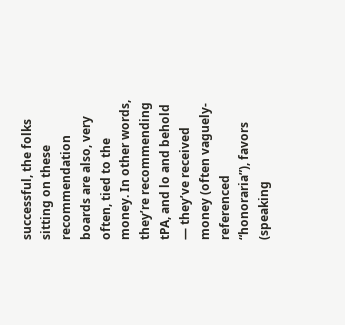successful, the folks sitting on these recommendation boards are also, very often, tied to the money. In other words, they’re recommending tPA, and lo and behold — they’ve received money (often vaguely-referenced “honoraria”), favors (speaking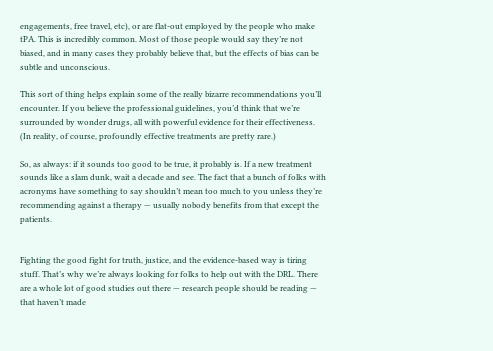engagements, free travel, etc), or are flat-out employed by the people who make tPA. This is incredibly common. Most of those people would say they’re not biased, and in many cases they probably believe that, but the effects of bias can be subtle and unconscious.

This sort of thing helps explain some of the really bizarre recommendations you’ll encounter. If you believe the professional guidelines, you’d think that we’re surrounded by wonder drugs, all with powerful evidence for their effectiveness. (In reality, of course, profoundly effective treatments are pretty rare.)

So, as always: if it sounds too good to be true, it probably is. If a new treatment sounds like a slam dunk, wait a decade and see. The fact that a bunch of folks with acronyms have something to say shouldn’t mean too much to you unless they’re recommending against a therapy — usually nobody benefits from that except the patients.


Fighting the good fight for truth, justice, and the evidence-based way is tiring stuff. That’s why we’re always looking for folks to help out with the DRL. There are a whole lot of good studies out there — research people should be reading — that haven’t made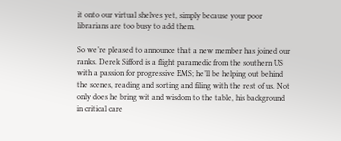it onto our virtual shelves yet, simply because your poor librarians are too busy to add them.

So we’re pleased to announce that a new member has joined our ranks. Derek Sifford is a flight paramedic from the southern US with a passion for progressive EMS; he’ll be helping out behind the scenes, reading and sorting and filing with the rest of us. Not only does he bring wit and wisdom to the table, his background in critical care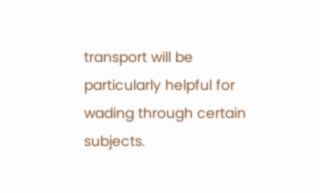transport will be particularly helpful for wading through certain subjects.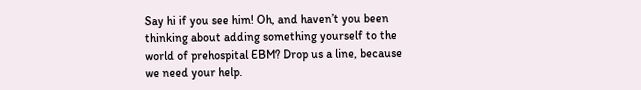Say hi if you see him! Oh, and haven’t you been thinking about adding something yourself to the world of prehospital EBM? Drop us a line, because we need your help.